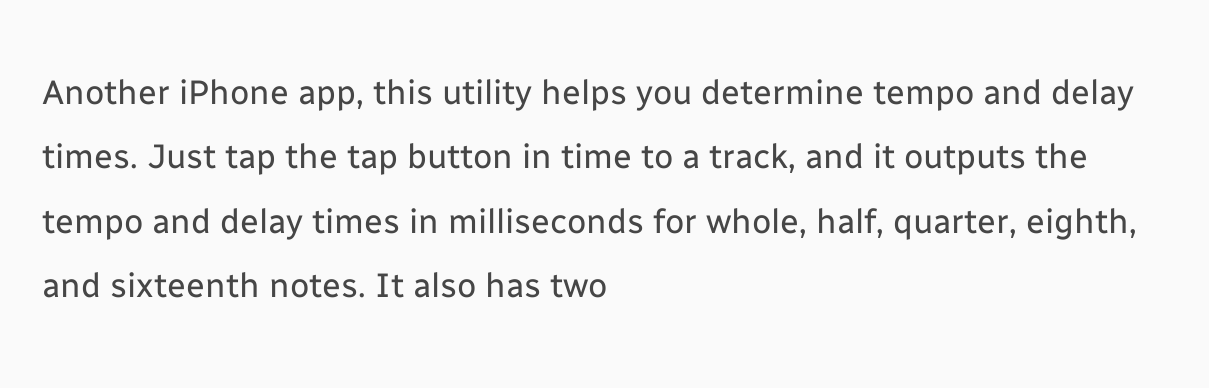Another iPhone app, this utility helps you determine tempo and delay times. Just tap the tap button in time to a track, and it outputs the tempo and delay times in milliseconds for whole, half, quarter, eighth, and sixteenth notes. It also has two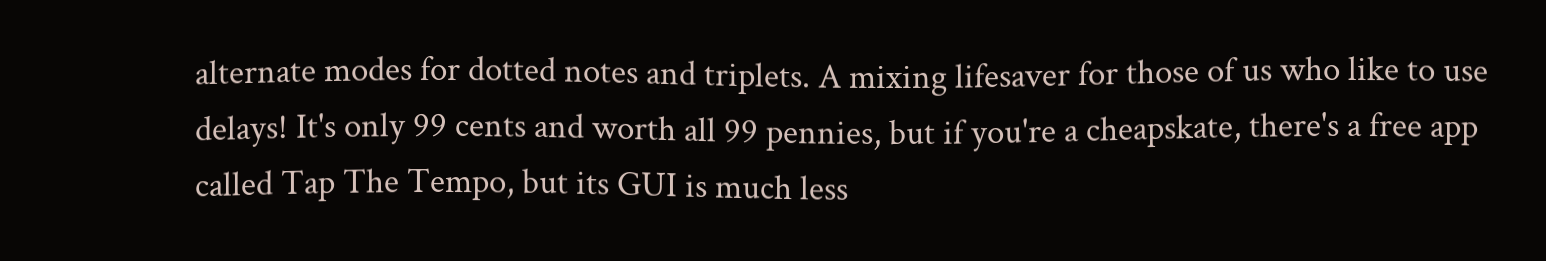alternate modes for dotted notes and triplets. A mixing lifesaver for those of us who like to use delays! It's only 99 cents and worth all 99 pennies, but if you're a cheapskate, there's a free app called Tap The Tempo, but its GUI is much less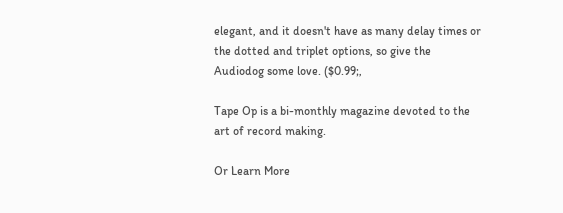elegant, and it doesn't have as many delay times or the dotted and triplet options, so give the Audiodog some love. ($0.99;,

Tape Op is a bi-monthly magazine devoted to the art of record making.

Or Learn More